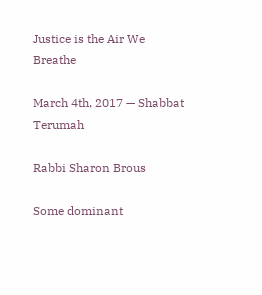Justice is the Air We Breathe

March 4th, 2017 — Shabbat Terumah

Rabbi Sharon Brous

Some dominant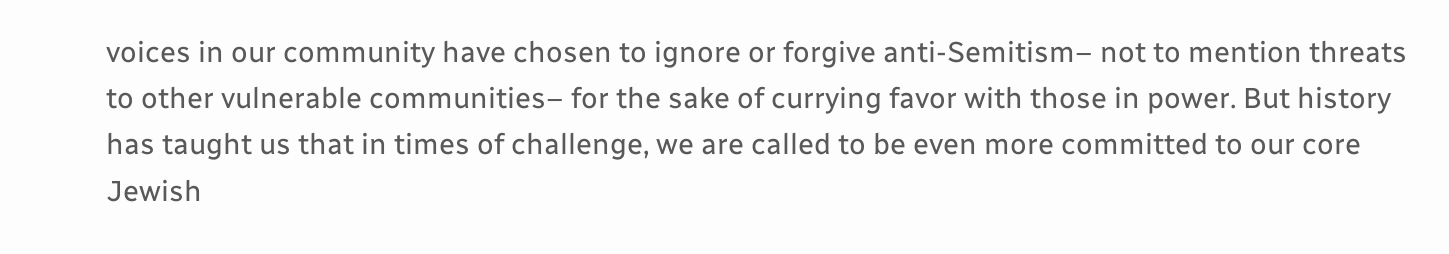voices in our community have chosen to ignore or forgive anti-Semitism– not to mention threats to other vulnerable communities– for the sake of currying favor with those in power. But history has taught us that in times of challenge, we are called to be even more committed to our core Jewish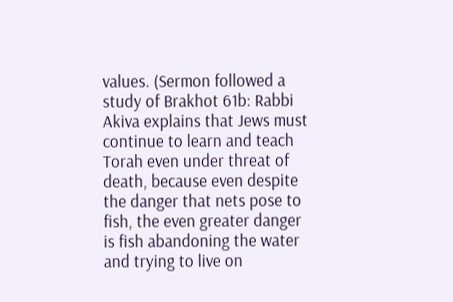values. (Sermon followed a study of Brakhot 61b: Rabbi Akiva explains that Jews must continue to learn and teach Torah even under threat of death, because even despite the danger that nets pose to fish, the even greater danger is fish abandoning the water and trying to live on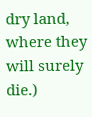dry land, where they will surely die.)